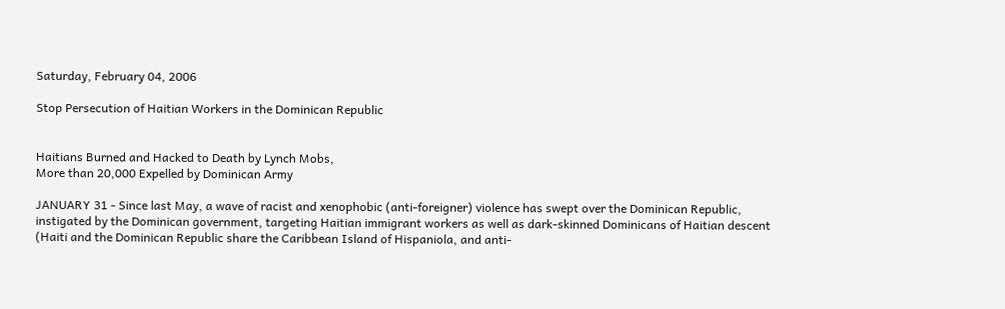Saturday, February 04, 2006

Stop Persecution of Haitian Workers in the Dominican Republic


Haitians Burned and Hacked to Death by Lynch Mobs,
More than 20,000 Expelled by Dominican Army

JANUARY 31 - Since last May, a wave of racist and xenophobic (anti-foreigner) violence has swept over the Dominican Republic, instigated by the Dominican government, targeting Haitian immigrant workers as well as dark-skinned Dominicans of Haitian descent (Haiti and the Dominican Republic share the Caribbean Island of Hispaniola, and anti-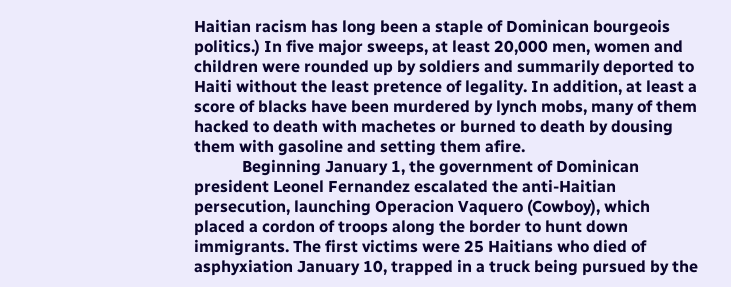Haitian racism has long been a staple of Dominican bourgeois politics.) In five major sweeps, at least 20,000 men, women and children were rounded up by soldiers and summarily deported to Haiti without the least pretence of legality. In addition, at least a score of blacks have been murdered by lynch mobs, many of them hacked to death with machetes or burned to death by dousing them with gasoline and setting them afire.
            Beginning January 1, the government of Dominican president Leonel Fernandez escalated the anti-Haitian persecution, launching Operacion Vaquero (Cowboy), which placed a cordon of troops along the border to hunt down immigrants. The first victims were 25 Haitians who died of asphyxiation January 10, trapped in a truck being pursued by the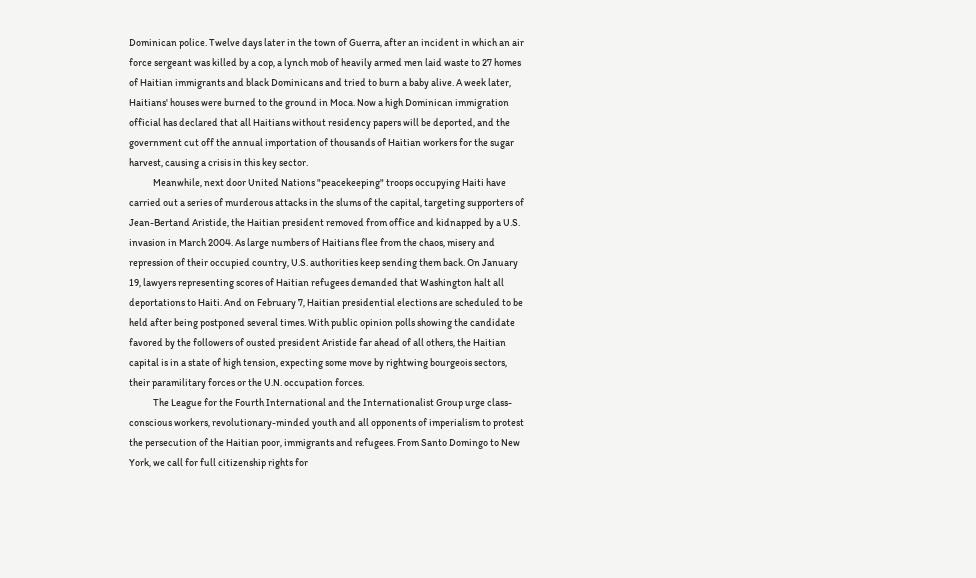Dominican police. Twelve days later in the town of Guerra, after an incident in which an air force sergeant was killed by a cop, a lynch mob of heavily armed men laid waste to 27 homes of Haitian immigrants and black Dominicans and tried to burn a baby alive. A week later, Haitians' houses were burned to the ground in Moca. Now a high Dominican immigration official has declared that all Haitians without residency papers will be deported, and the government cut off the annual importation of thousands of Haitian workers for the sugar harvest, causing a crisis in this key sector.
            Meanwhile, next door United Nations "peacekeeping" troops occupying Haiti have carried out a series of murderous attacks in the slums of the capital, targeting supporters of Jean-Bertand Aristide, the Haitian president removed from office and kidnapped by a U.S. invasion in March 2004. As large numbers of Haitians flee from the chaos, misery and repression of their occupied country, U.S. authorities keep sending them back. On January 19, lawyers representing scores of Haitian refugees demanded that Washington halt all deportations to Haiti. And on February 7, Haitian presidential elections are scheduled to be held after being postponed several times. With public opinion polls showing the candidate favored by the followers of ousted president Aristide far ahead of all others, the Haitian capital is in a state of high tension, expecting some move by rightwing bourgeois sectors, their paramilitary forces or the U.N. occupation forces.
            The League for the Fourth International and the Internationalist Group urge class-conscious workers, revolutionary-minded youth and all opponents of imperialism to protest the persecution of the Haitian poor, immigrants and refugees. From Santo Domingo to New York, we call for full citizenship rights for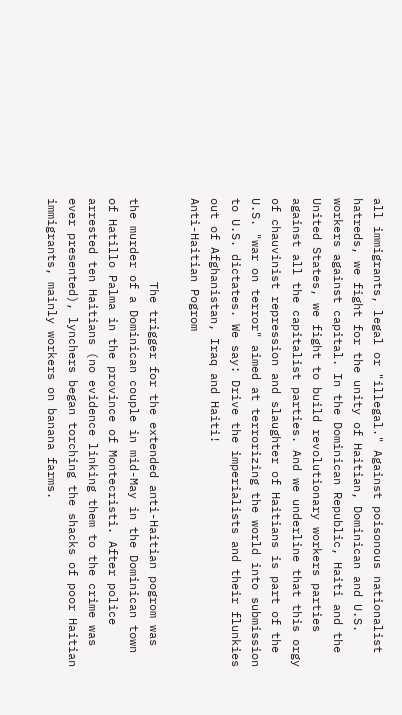all immigrants, legal or "illegal." Against poisonous nationalist hatreds, we fight for the unity of Haitian, Dominican and U.S. workers against capital. In the Dominican Republic, Haiti and the United States, we fight to build revolutionary workers parties against all the capitalist parties. And we underline that this orgy of chauvinist repression and slaughter of Haitians is part of the U.S. "war on terror" aimed at terrorizing the world into submission to U.S. dictates. We say: Drive the imperialists and their flunkies out of Afghanistan, Iraq and Haiti!
Anti-Haitian Pogrom

            The trigger for the extended anti-Haitian pogrom was the murder of a Dominican couple in mid-May in the Dominican town of Hatillo Palma in the province of Montecristi. After police arrested ten Haitians (no evidence linking them to the crime was ever presented), lynchers began torching the shacks of poor Haitian immigrants, mainly workers on banana farms.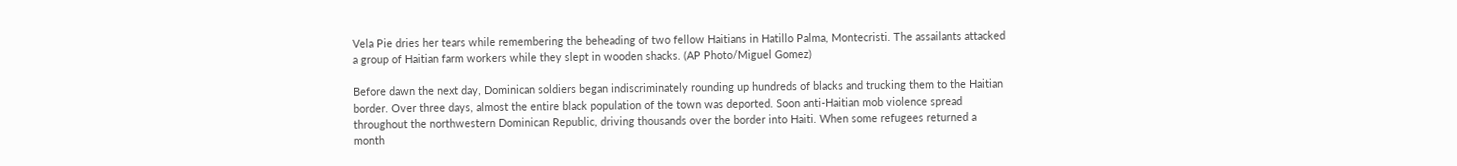Vela Pie dries her tears while remembering the beheading of two fellow Haitians in Hatillo Palma, Montecristi. The assailants attacked a group of Haitian farm workers while they slept in wooden shacks. (AP Photo/Miguel Gomez)

Before dawn the next day, Dominican soldiers began indiscriminately rounding up hundreds of blacks and trucking them to the Haitian border. Over three days, almost the entire black population of the town was deported. Soon anti-Haitian mob violence spread throughout the northwestern Dominican Republic, driving thousands over the border into Haiti. When some refugees returned a month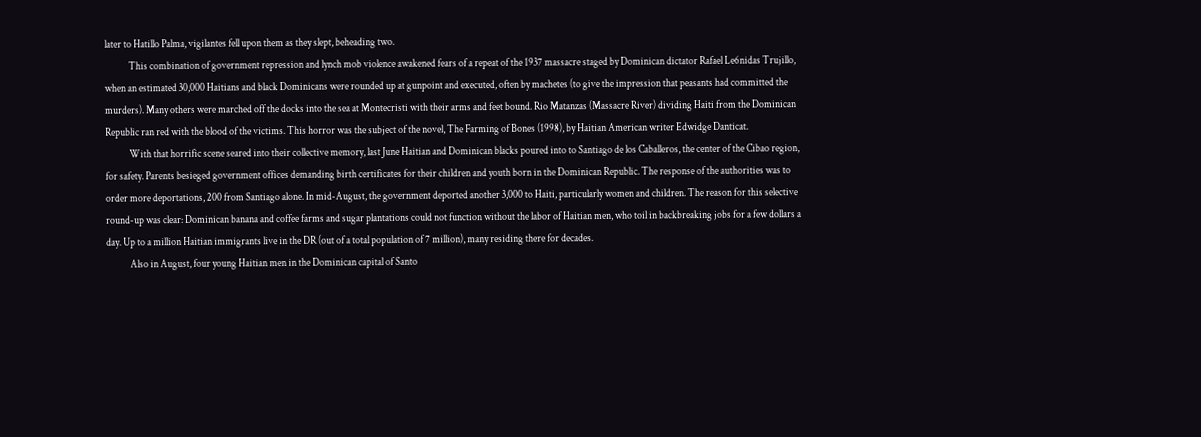later to Hatillo Palma, vigilantes fell upon them as they slept, beheading two.
            This combination of government repression and lynch mob violence awakened fears of a repeat of the 1937 massacre staged by Dominican dictator Rafael Le6nidas Trujillo, when an estimated 30,000 Haitians and black Dominicans were rounded up at gunpoint and executed, often by machetes (to give the impression that peasants had committed the murders). Many others were marched off the docks into the sea at Montecristi with their arms and feet bound. Rio Matanzas (Massacre River) dividing Haiti from the Dominican Republic ran red with the blood of the victims. This horror was the subject of the novel, The Farming of Bones (1998), by Haitian American writer Edwidge Danticat.
            With that horrific scene seared into their collective memory, last June Haitian and Dominican blacks poured into to Santiago de los Caballeros, the center of the Cibao region, for safety. Parents besieged government offices demanding birth certificates for their children and youth born in the Dominican Republic. The response of the authorities was to order more deportations, 200 from Santiago alone. In mid-August, the government deported another 3,000 to Haiti, particularly women and children. The reason for this selective round-up was clear: Dominican banana and coffee farms and sugar plantations could not function without the labor of Haitian men, who toil in backbreaking jobs for a few dollars a day. Up to a million Haitian immigrants live in the DR (out of a total population of 7 million), many residing there for decades.
            Also in August, four young Haitian men in the Dominican capital of Santo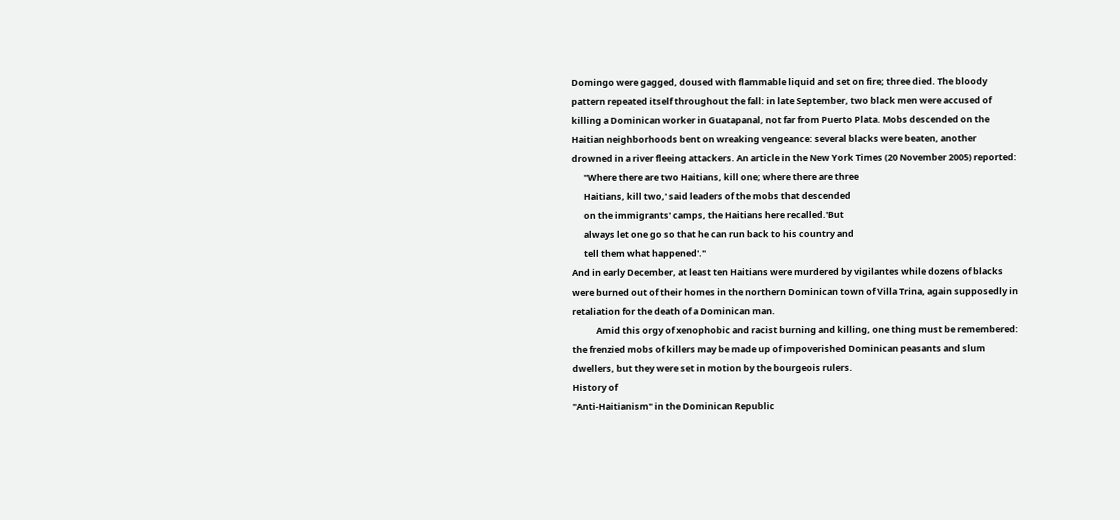Domingo were gagged, doused with flammable liquid and set on fire; three died. The bloody pattern repeated itself throughout the fall: in late September, two black men were accused of killing a Dominican worker in Guatapanal, not far from Puerto Plata. Mobs descended on the Haitian neighborhoods bent on wreaking vengeance: several blacks were beaten, another drowned in a river fleeing attackers. An article in the New York Times (20 November 2005) reported:
      "Where there are two Haitians, kill one; where there are three
      Haitians, kill two,' said leaders of the mobs that descended
      on the immigrants' camps, the Haitians here recalled.'But
      always let one go so that he can run back to his country and
      tell them what happened'."
And in early December, at least ten Haitians were murdered by vigilantes while dozens of blacks were burned out of their homes in the northern Dominican town of Villa Trina, again supposedly in retaliation for the death of a Dominican man.
            Amid this orgy of xenophobic and racist burning and killing, one thing must be remembered: the frenzied mobs of killers may be made up of impoverished Dominican peasants and slum dwellers, but they were set in motion by the bourgeois rulers.
History of
"Anti-Haitianism" in the Dominican Republic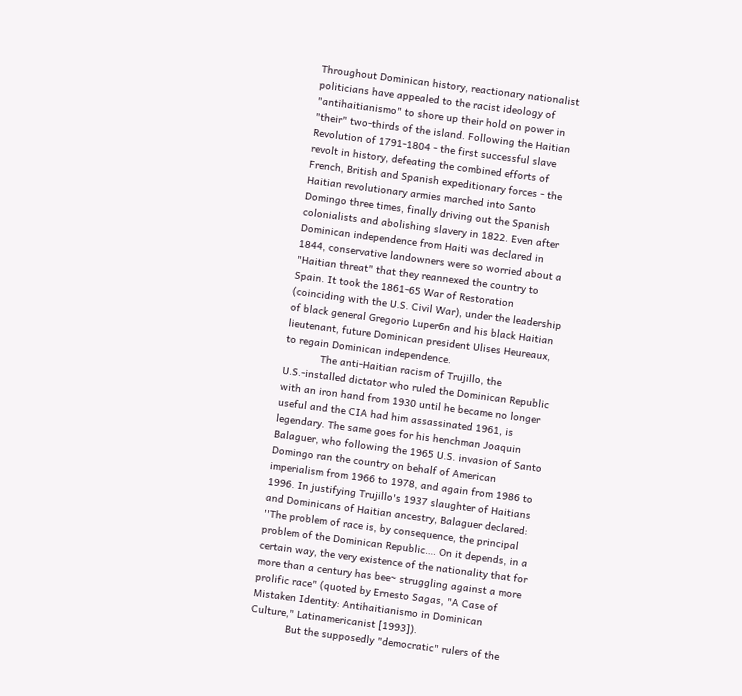Throughout Dominican history, reactionary nationalist politicians have appealed to the racist ideology of "antihaitianismo" to shore up their hold on power in "their" two-thirds of the island. Following the Haitian Revolution of 1791-1804 - the first successful slave revolt in history, defeating the combined efforts of French, British and Spanish expeditionary forces - the Haitian revolutionary armies marched into Santo Domingo three times, finally driving out the Spanish colonialists and abolishing slavery in 1822. Even after Dominican independence from Haiti was declared in 1844, conservative landowners were so worried about a "Haitian threat" that they reannexed the country to Spain. It took the 1861-65 War of Restoration (coinciding with the U.S. Civil War), under the leadership of black general Gregorio Luper6n and his black Haitian lieutenant, future Dominican president Ulises Heureaux, to regain Dominican independence.
            The anti-Haitian racism of Trujillo, the U.S.-installed dictator who ruled the Dominican Republic with an iron hand from 1930 until he became no longer useful and the CIA had him assassinated 1961, is legendary. The same goes for his henchman Joaquin Balaguer, who following the 1965 U.S. invasion of Santo Domingo ran the country on behalf of American imperialism from 1966 to 1978, and again from 1986 to 1996. In justifying Trujillo's 1937 slaughter of Haitians and Dominicans of Haitian ancestry, Balaguer declared: ''The problem of race is, by consequence, the principal problem of the Dominican Republic…. On it depends, in a certain way, the very existence of the nationality that for more than a century has bee~ struggling against a more prolific race" (quoted by Ernesto Sagas, "A Case of Mistaken Identity: Antihaitianismo in Dominican Culture," Latinamericanist [1993]).
            But the supposedly "democratic" rulers of the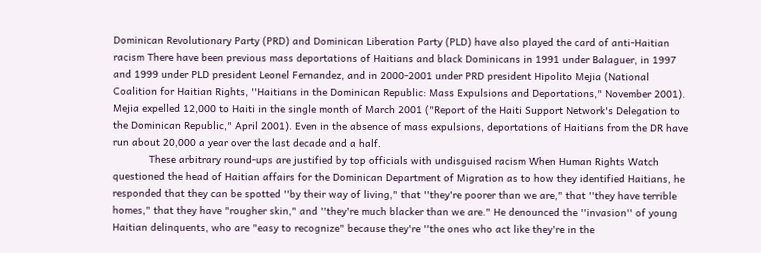Dominican Revolutionary Party (PRD) and Dominican Liberation Party (PLD) have also played the card of anti-Haitian racism There have been previous mass deportations of Haitians and black Dominicans in 1991 under Balaguer, in 1997 and 1999 under PLD president Leonel Fernandez, and in 2000-2001 under PRD president Hipolito Mejia (National Coalition for Haitian Rights, ''Haitians in the Dominican Republic: Mass Expulsions and Deportations," November 2001). Mejia expelled 12,000 to Haiti in the single month of March 2001 ("Report of the Haiti Support Network's Delegation to the Dominican Republic," April 2001). Even in the absence of mass expulsions, deportations of Haitians from the DR have run about 20,000 a year over the last decade and a half.
            These arbitrary round-ups are justified by top officials with undisguised racism When Human Rights Watch questioned the head of Haitian affairs for the Dominican Department of Migration as to how they identified Haitians, he responded that they can be spotted ''by their way of living," that ''they're poorer than we are," that ''they have terrible homes," that they have "rougher skin," and ''they're much blacker than we are." He denounced the ''invasion'' of young Haitian delinquents, who are "easy to recognize" because they're ''the ones who act like they're in the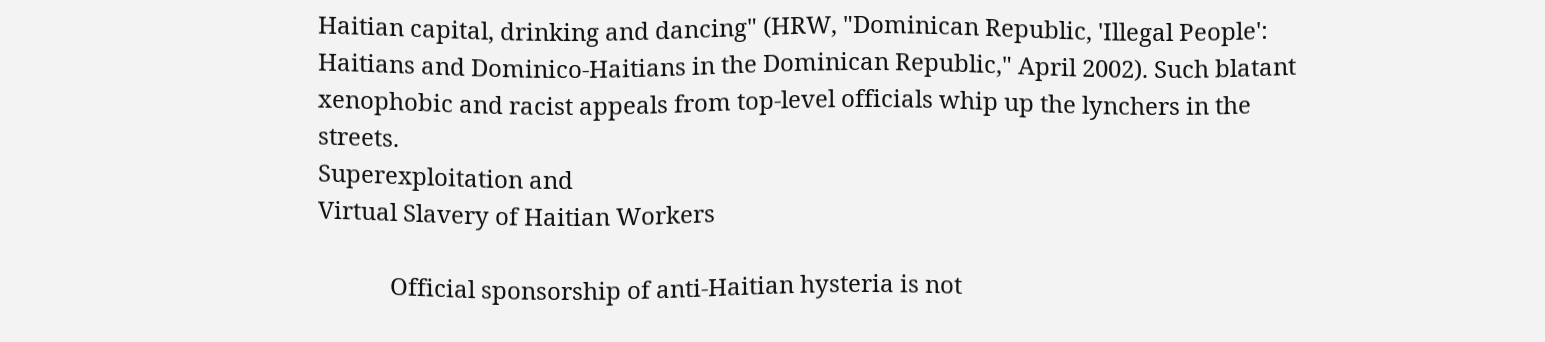Haitian capital, drinking and dancing" (HRW, "Dominican Republic, 'Illegal People': Haitians and Dominico-Haitians in the Dominican Republic," April 2002). Such blatant xenophobic and racist appeals from top-level officials whip up the lynchers in the streets.
Superexploitation and
Virtual Slavery of Haitian Workers

            Official sponsorship of anti-Haitian hysteria is not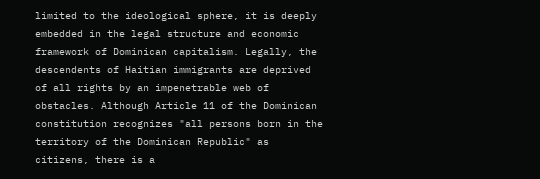limited to the ideological sphere, it is deeply embedded in the legal structure and economic framework of Dominican capitalism. Legally, the descendents of Haitian immigrants are deprived of all rights by an impenetrable web of obstacles. Although Article 11 of the Dominican constitution recognizes "all persons born in the territory of the Dominican Republic" as citizens, there is a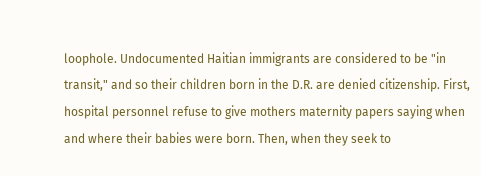loophole. Undocumented Haitian immigrants are considered to be "in transit," and so their children born in the D.R. are denied citizenship. First, hospital personnel refuse to give mothers maternity papers saying when and where their babies were born. Then, when they seek to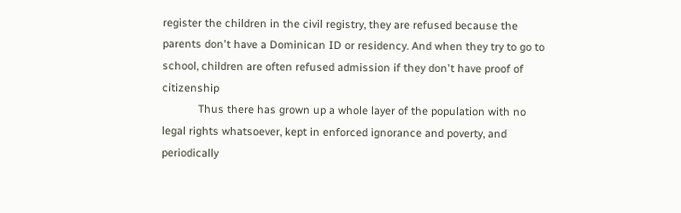register the children in the civil registry, they are refused because the parents don't have a Dominican ID or residency. And when they try to go to school, children are often refused admission if they don't have proof of citizenship
            Thus there has grown up a whole layer of the population with no legal rights whatsoever, kept in enforced ignorance and poverty, and periodically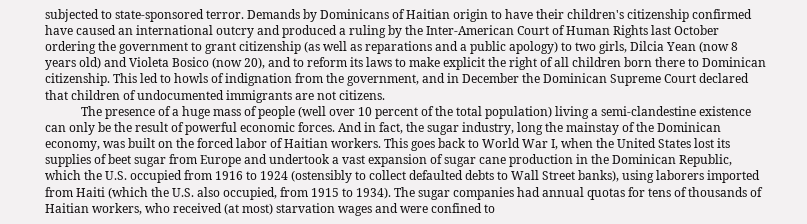subjected to state-sponsored terror. Demands by Dominicans of Haitian origin to have their children's citizenship confirmed have caused an international outcry and produced a ruling by the Inter-American Court of Human Rights last October ordering the government to grant citizenship (as well as reparations and a public apology) to two girls, Dilcia Yean (now 8 years old) and Violeta Bosico (now 20), and to reform its laws to make explicit the right of all children born there to Dominican citizenship. This led to howls of indignation from the government, and in December the Dominican Supreme Court declared that children of undocumented immigrants are not citizens.
            The presence of a huge mass of people (well over 10 percent of the total population) living a semi-clandestine existence can only be the result of powerful economic forces. And in fact, the sugar industry, long the mainstay of the Dominican economy, was built on the forced labor of Haitian workers. This goes back to World War I, when the United States lost its supplies of beet sugar from Europe and undertook a vast expansion of sugar cane production in the Dominican Republic, which the U.S. occupied from 1916 to 1924 (ostensibly to collect defaulted debts to Wall Street banks), using laborers imported from Haiti (which the U.S. also occupied, from 1915 to 1934). The sugar companies had annual quotas for tens of thousands of Haitian workers, who received (at most) starvation wages and were confined to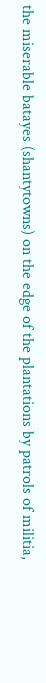the miserable batayes (shantytowns) on the edge of the plantations by patrols of militia,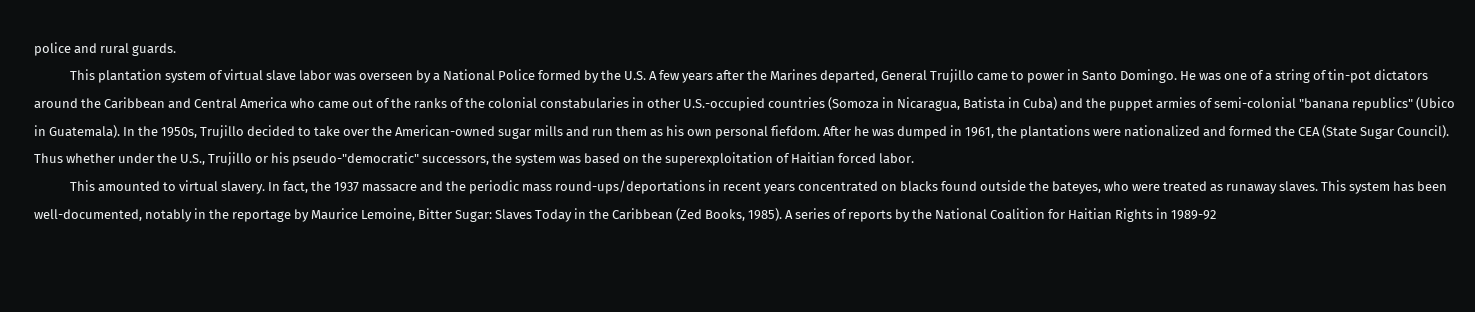police and rural guards.
            This plantation system of virtual slave labor was overseen by a National Police formed by the U.S. A few years after the Marines departed, General Trujillo came to power in Santo Domingo. He was one of a string of tin-pot dictators around the Caribbean and Central America who came out of the ranks of the colonial constabularies in other U.S.-occupied countries (Somoza in Nicaragua, Batista in Cuba) and the puppet armies of semi-colonial "banana republics" (Ubico in Guatemala). In the 1950s, Trujillo decided to take over the American-owned sugar mills and run them as his own personal fiefdom. After he was dumped in 1961, the plantations were nationalized and formed the CEA (State Sugar Council). Thus whether under the U.S., Trujillo or his pseudo-"democratic" successors, the system was based on the superexploitation of Haitian forced labor.
            This amounted to virtual slavery. In fact, the 1937 massacre and the periodic mass round-ups/deportations in recent years concentrated on blacks found outside the bateyes, who were treated as runaway slaves. This system has been well-documented, notably in the reportage by Maurice Lemoine, Bitter Sugar: Slaves Today in the Caribbean (Zed Books, 1985). A series of reports by the National Coalition for Haitian Rights in 1989-92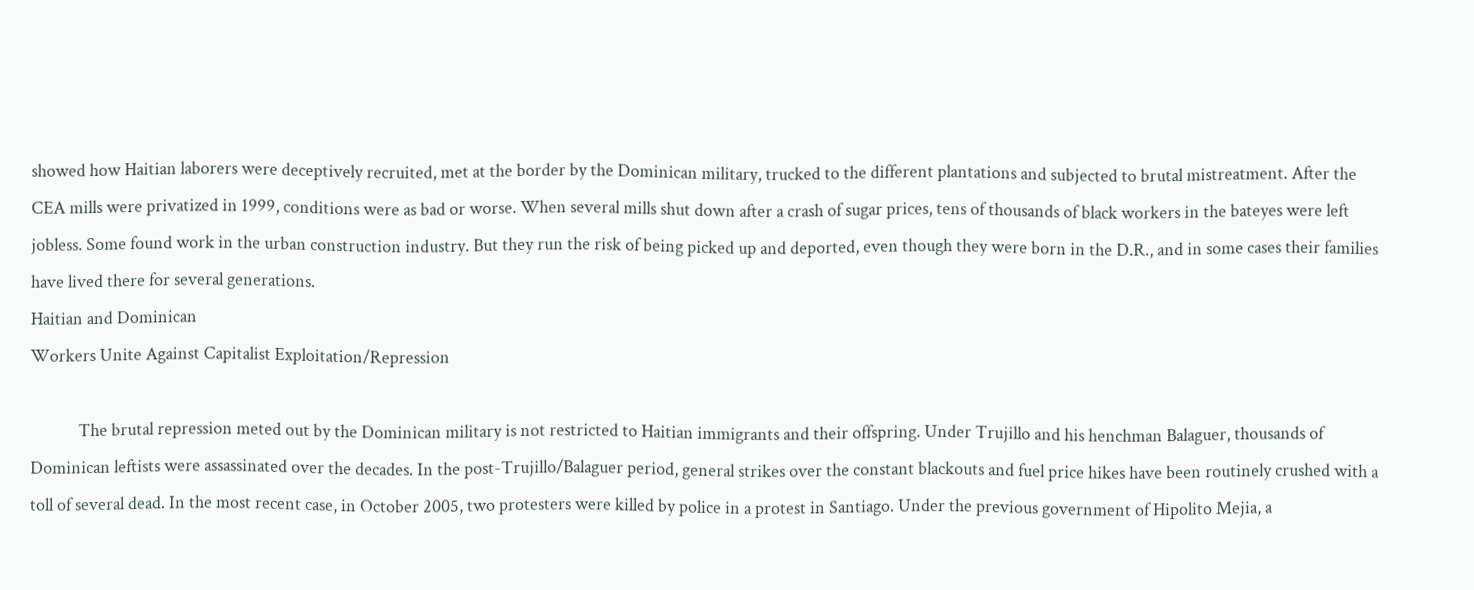showed how Haitian laborers were deceptively recruited, met at the border by the Dominican military, trucked to the different plantations and subjected to brutal mistreatment. After the CEA mills were privatized in 1999, conditions were as bad or worse. When several mills shut down after a crash of sugar prices, tens of thousands of black workers in the bateyes were left jobless. Some found work in the urban construction industry. But they run the risk of being picked up and deported, even though they were born in the D.R., and in some cases their families have lived there for several generations.
Haitian and Dominican
Workers Unite Against Capitalist Exploitation/Repression

            The brutal repression meted out by the Dominican military is not restricted to Haitian immigrants and their offspring. Under Trujillo and his henchman Balaguer, thousands of Dominican leftists were assassinated over the decades. In the post-Trujillo/Balaguer period, general strikes over the constant blackouts and fuel price hikes have been routinely crushed with a toll of several dead. In the most recent case, in October 2005, two protesters were killed by police in a protest in Santiago. Under the previous government of Hipolito Mejia, a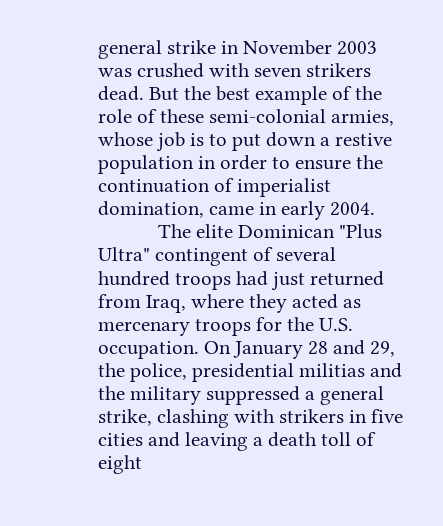general strike in November 2003 was crushed with seven strikers dead. But the best example of the role of these semi-colonial armies, whose job is to put down a restive population in order to ensure the continuation of imperialist domination, came in early 2004.
            The elite Dominican "Plus Ultra" contingent of several hundred troops had just returned from Iraq, where they acted as mercenary troops for the U.S. occupation. On January 28 and 29, the police, presidential militias and the military suppressed a general strike, clashing with strikers in five cities and leaving a death toll of eight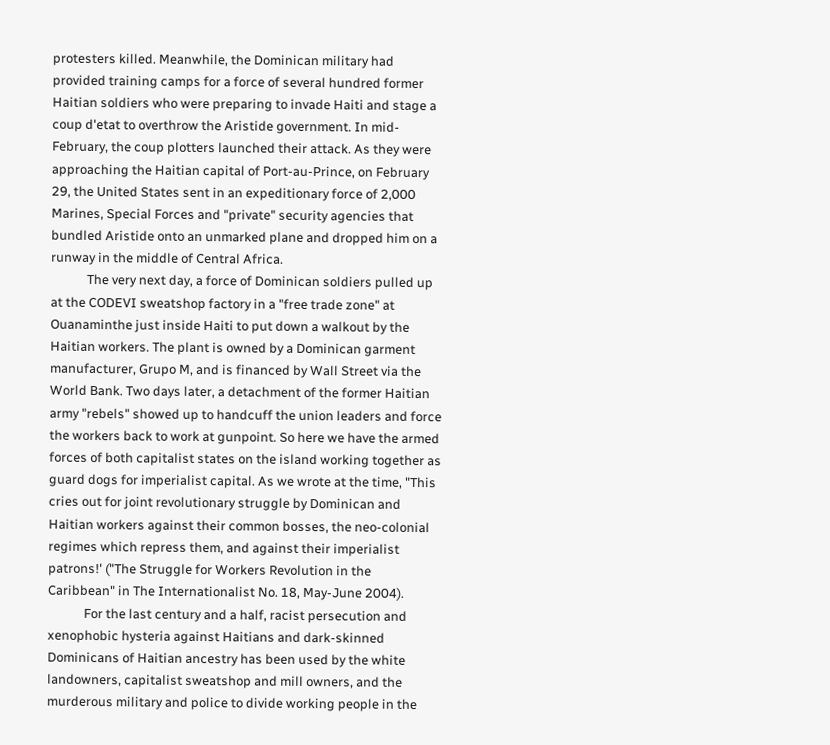protesters killed. Meanwhile, the Dominican military had provided training camps for a force of several hundred former Haitian soldiers who were preparing to invade Haiti and stage a coup d'etat to overthrow the Aristide government. In mid-February, the coup plotters launched their attack. As they were approaching the Haitian capital of Port-au-Prince, on February 29, the United States sent in an expeditionary force of 2,000 Marines, Special Forces and "private" security agencies that bundled Aristide onto an unmarked plane and dropped him on a runway in the middle of Central Africa.
            The very next day, a force of Dominican soldiers pulled up at the CODEVI sweatshop factory in a "free trade zone" at Ouanaminthe just inside Haiti to put down a walkout by the Haitian workers. The plant is owned by a Dominican garment manufacturer, Grupo M, and is financed by Wall Street via the World Bank. Two days later, a detachment of the former Haitian army "rebels" showed up to handcuff the union leaders and force the workers back to work at gunpoint. So here we have the armed forces of both capitalist states on the island working together as guard dogs for imperialist capital. As we wrote at the time, "This cries out for joint revolutionary struggle by Dominican and Haitian workers against their common bosses, the neo-colonial regimes which repress them, and against their imperialist patrons!' ("The Struggle for Workers Revolution in the Caribbean" in The Internationalist No. 18, May-June 2004).
            For the last century and a half, racist persecution and xenophobic hysteria against Haitians and dark-skinned Dominicans of Haitian ancestry has been used by the white landowners, capitalist sweatshop and mill owners, and the murderous military and police to divide working people in the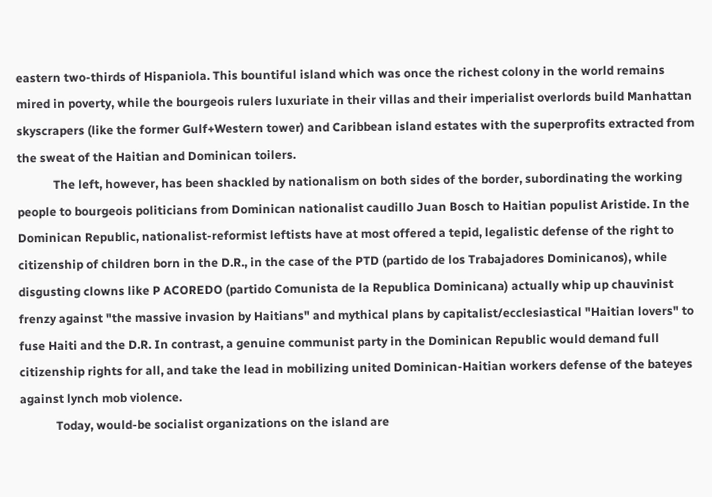eastern two-thirds of Hispaniola. This bountiful island which was once the richest colony in the world remains mired in poverty, while the bourgeois rulers luxuriate in their villas and their imperialist overlords build Manhattan skyscrapers (like the former Gulf+Western tower) and Caribbean island estates with the superprofits extracted from the sweat of the Haitian and Dominican toilers.
            The left, however, has been shackled by nationalism on both sides of the border, subordinating the working people to bourgeois politicians from Dominican nationalist caudillo Juan Bosch to Haitian populist Aristide. In the Dominican Republic, nationalist-reformist leftists have at most offered a tepid, legalistic defense of the right to citizenship of children born in the D.R., in the case of the PTD (partido de los Trabajadores Dominicanos), while disgusting clowns like P ACOREDO (partido Comunista de la Republica Dominicana) actually whip up chauvinist frenzy against "the massive invasion by Haitians" and mythical plans by capitalist/ecclesiastical "Haitian lovers" to fuse Haiti and the D.R. In contrast, a genuine communist party in the Dominican Republic would demand full citizenship rights for all, and take the lead in mobilizing united Dominican-Haitian workers defense of the bateyes against lynch mob violence.
            Today, would-be socialist organizations on the island are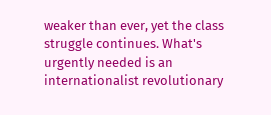weaker than ever, yet the class struggle continues. What's urgently needed is an internationalist revolutionary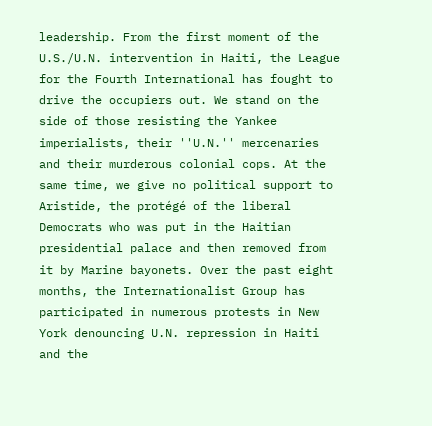leadership. From the first moment of the U.S./U.N. intervention in Haiti, the League for the Fourth International has fought to drive the occupiers out. We stand on the side of those resisting the Yankee imperialists, their ''U.N.'' mercenaries and their murderous colonial cops. At the same time, we give no political support to Aristide, the protégé of the liberal Democrats who was put in the Haitian presidential palace and then removed from it by Marine bayonets. Over the past eight months, the Internationalist Group has participated in numerous protests in New York denouncing U.N. repression in Haiti and the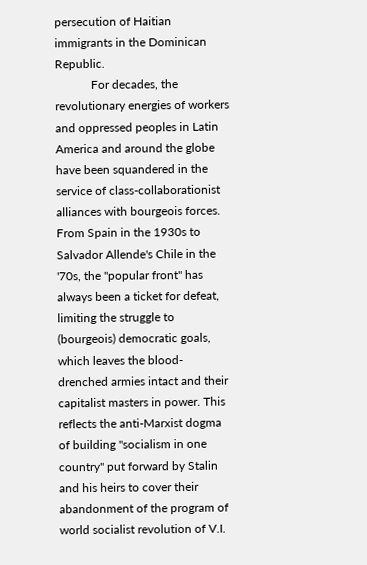persecution of Haitian immigrants in the Dominican Republic.
            For decades, the revolutionary energies of workers and oppressed peoples in Latin America and around the globe have been squandered in the service of class-collaborationist alliances with bourgeois forces. From Spain in the 1930s to Salvador Allende's Chile in the '70s, the ''popular front" has always been a ticket for defeat, limiting the struggle to (bourgeois) democratic goals, which leaves the blood-drenched armies intact and their capitalist masters in power. This reflects the anti-Marxist dogma of building "socialism in one country" put forward by Stalin and his heirs to cover their abandonment of the program of world socialist revolution of V.I.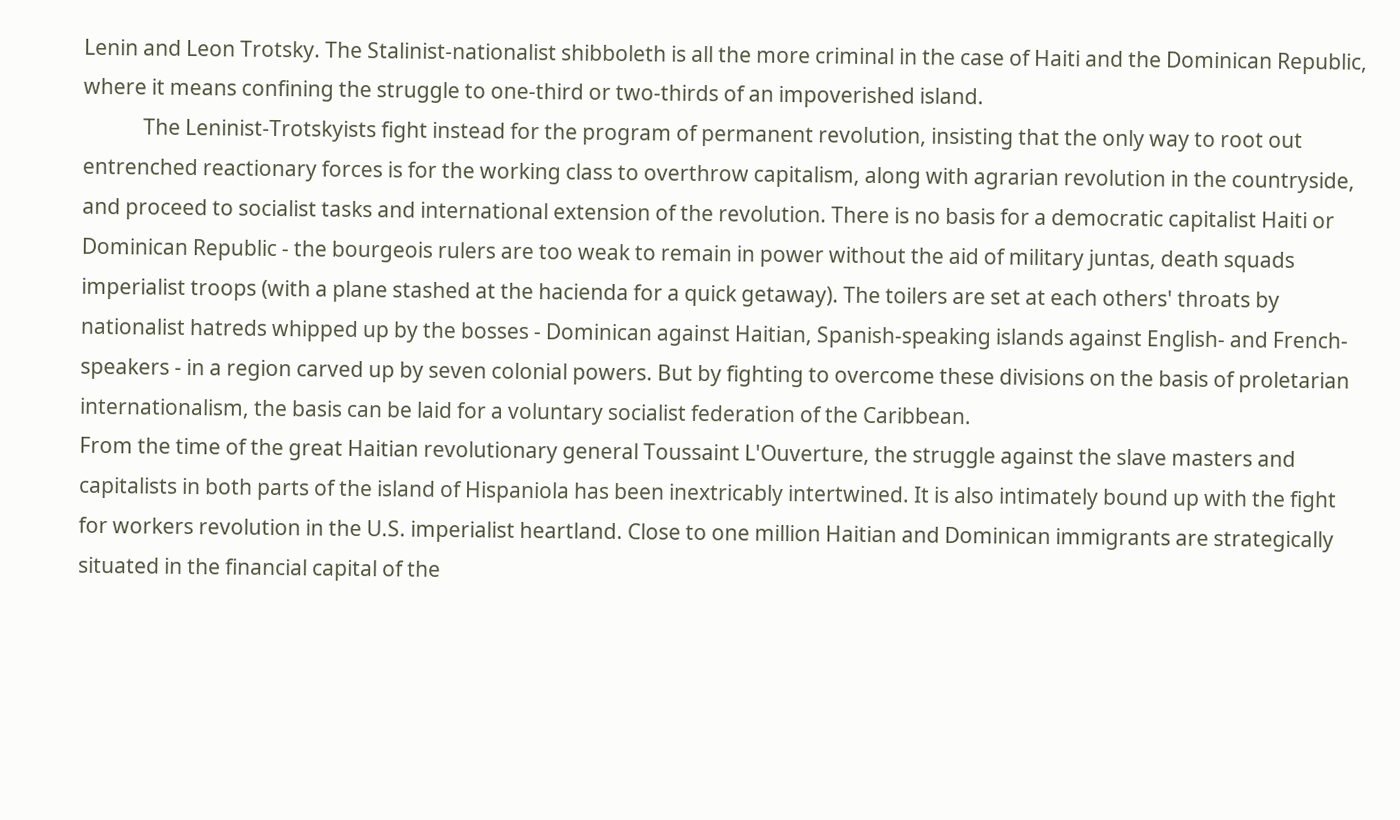Lenin and Leon Trotsky. The Stalinist-nationalist shibboleth is all the more criminal in the case of Haiti and the Dominican Republic, where it means confining the struggle to one-third or two-thirds of an impoverished island.
            The Leninist-Trotskyists fight instead for the program of permanent revolution, insisting that the only way to root out entrenched reactionary forces is for the working class to overthrow capitalism, along with agrarian revolution in the countryside, and proceed to socialist tasks and international extension of the revolution. There is no basis for a democratic capitalist Haiti or Dominican Republic - the bourgeois rulers are too weak to remain in power without the aid of military juntas, death squads imperialist troops (with a plane stashed at the hacienda for a quick getaway). The toilers are set at each others' throats by nationalist hatreds whipped up by the bosses - Dominican against Haitian, Spanish-speaking islands against English- and French- speakers - in a region carved up by seven colonial powers. But by fighting to overcome these divisions on the basis of proletarian internationalism, the basis can be laid for a voluntary socialist federation of the Caribbean.
From the time of the great Haitian revolutionary general Toussaint L'Ouverture, the struggle against the slave masters and capitalists in both parts of the island of Hispaniola has been inextricably intertwined. It is also intimately bound up with the fight for workers revolution in the U.S. imperialist heartland. Close to one million Haitian and Dominican immigrants are strategically situated in the financial capital of the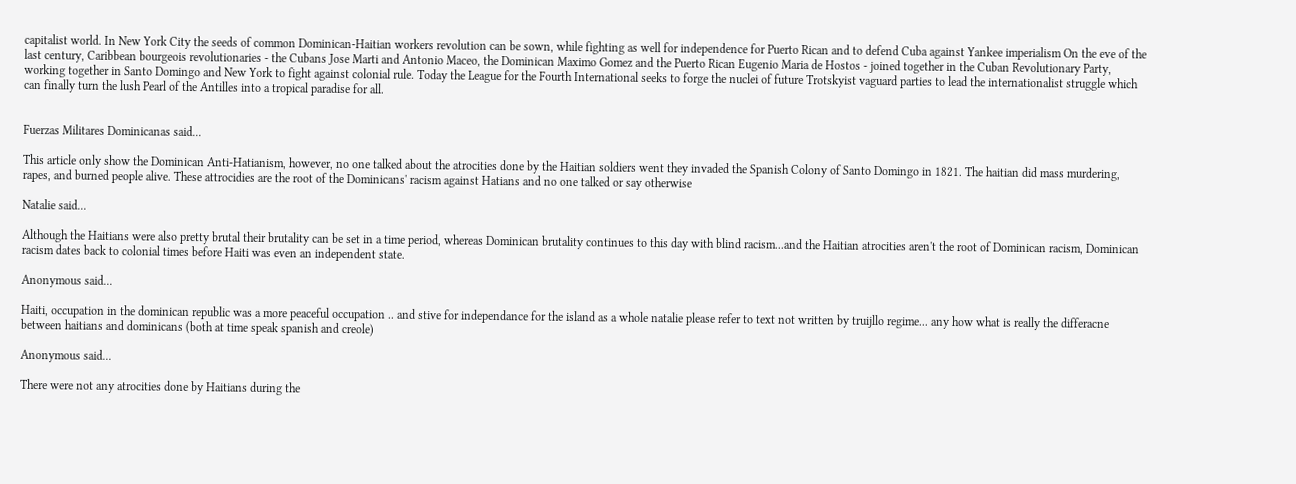capitalist world. In New York City the seeds of common Dominican-Haitian workers revolution can be sown, while fighting as well for independence for Puerto Rican and to defend Cuba against Yankee imperialism On the eve of the last century, Caribbean bourgeois revolutionaries - the Cubans Jose Marti and Antonio Maceo, the Dominican Maximo Gomez and the Puerto Rican Eugenio Maria de Hostos - joined together in the Cuban Revolutionary Party, working together in Santo Domingo and New York to fight against colonial rule. Today the League for the Fourth International seeks to forge the nuclei of future Trotskyist vaguard parties to lead the internationalist struggle which can finally turn the lush Pearl of the Antilles into a tropical paradise for all.


Fuerzas Militares Dominicanas said...

This article only show the Dominican Anti-Hatianism, however, no one talked about the atrocities done by the Haitian soldiers went they invaded the Spanish Colony of Santo Domingo in 1821. The haitian did mass murdering, rapes, and burned people alive. These attrocidies are the root of the Dominicans' racism against Hatians and no one talked or say otherwise

Natalie said...

Although the Haitians were also pretty brutal their brutality can be set in a time period, whereas Dominican brutality continues to this day with blind racism...and the Haitian atrocities aren't the root of Dominican racism, Dominican racism dates back to colonial times before Haiti was even an independent state.

Anonymous said...

Haiti, occupation in the dominican republic was a more peaceful occupation .. and stive for independance for the island as a whole natalie please refer to text not written by truijllo regime... any how what is really the differacne between haitians and dominicans (both at time speak spanish and creole)

Anonymous said...

There were not any atrocities done by Haitians during the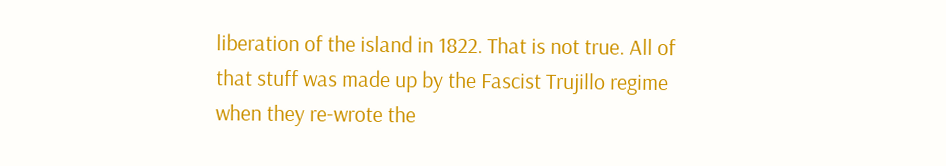liberation of the island in 1822. That is not true. All of that stuff was made up by the Fascist Trujillo regime when they re-wrote the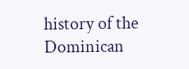history of the Dominican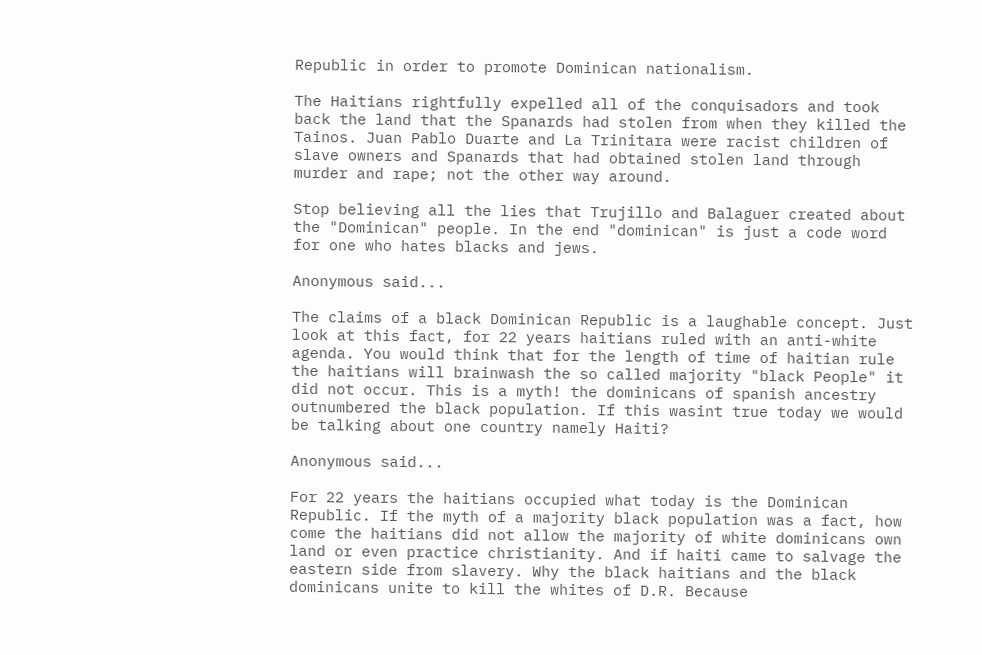Republic in order to promote Dominican nationalism.

The Haitians rightfully expelled all of the conquisadors and took back the land that the Spanards had stolen from when they killed the Tainos. Juan Pablo Duarte and La Trinitara were racist children of slave owners and Spanards that had obtained stolen land through murder and rape; not the other way around.

Stop believing all the lies that Trujillo and Balaguer created about the "Dominican" people. In the end "dominican" is just a code word for one who hates blacks and jews.

Anonymous said...

The claims of a black Dominican Republic is a laughable concept. Just look at this fact, for 22 years haitians ruled with an anti-white agenda. You would think that for the length of time of haitian rule the haitians will brainwash the so called majority "black People" it did not occur. This is a myth! the dominicans of spanish ancestry outnumbered the black population. If this wasint true today we would be talking about one country namely Haiti?

Anonymous said...

For 22 years the haitians occupied what today is the Dominican Republic. If the myth of a majority black population was a fact, how come the haitians did not allow the majority of white dominicans own land or even practice christianity. And if haiti came to salvage the eastern side from slavery. Why the black haitians and the black dominicans unite to kill the whites of D.R. Because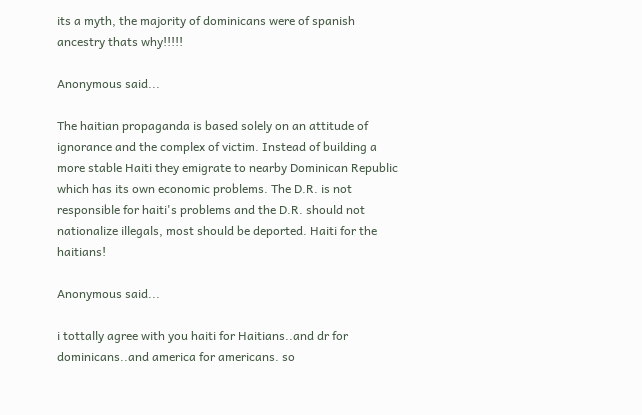its a myth, the majority of dominicans were of spanish ancestry thats why!!!!!

Anonymous said...

The haitian propaganda is based solely on an attitude of ignorance and the complex of victim. Instead of building a more stable Haiti they emigrate to nearby Dominican Republic which has its own economic problems. The D.R. is not responsible for haiti's problems and the D.R. should not nationalize illegals, most should be deported. Haiti for the haitians!

Anonymous said...

i tottally agree with you haiti for Haitians..and dr for dominicans..and america for americans. so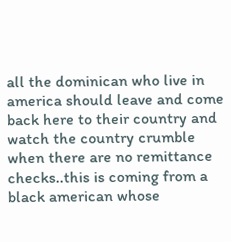all the dominican who live in america should leave and come back here to their country and watch the country crumble when there are no remittance checks..this is coming from a black american whose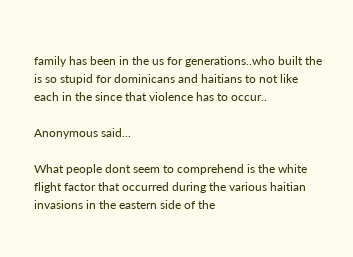family has been in the us for generations..who built the is so stupid for dominicans and haitians to not like each in the since that violence has to occur..

Anonymous said...

What people dont seem to comprehend is the white flight factor that occurred during the various haitian invasions in the eastern side of the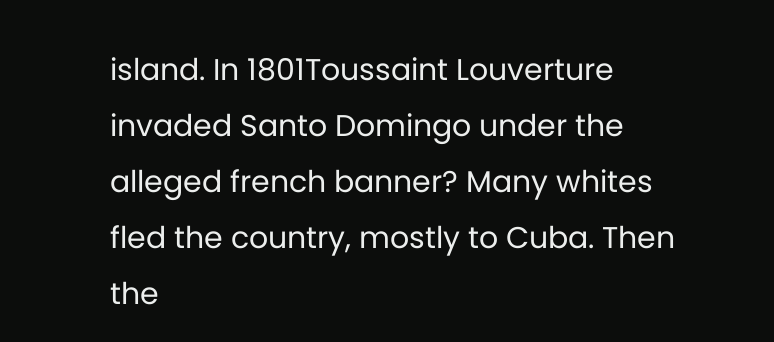island. In 1801Toussaint Louverture invaded Santo Domingo under the alleged french banner? Many whites fled the country, mostly to Cuba. Then the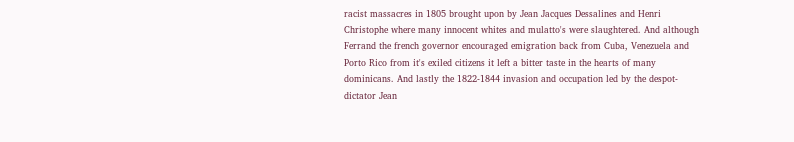racist massacres in 1805 brought upon by Jean Jacques Dessalines and Henri Christophe where many innocent whites and mulatto's were slaughtered. And although Ferrand the french governor encouraged emigration back from Cuba, Venezuela and Porto Rico from it's exiled citizens it left a bitter taste in the hearts of many dominicans. And lastly the 1822-1844 invasion and occupation led by the despot-dictator Jean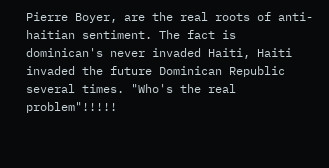Pierre Boyer, are the real roots of anti-haitian sentiment. The fact is dominican's never invaded Haiti, Haiti invaded the future Dominican Republic several times. "Who's the real problem"!!!!!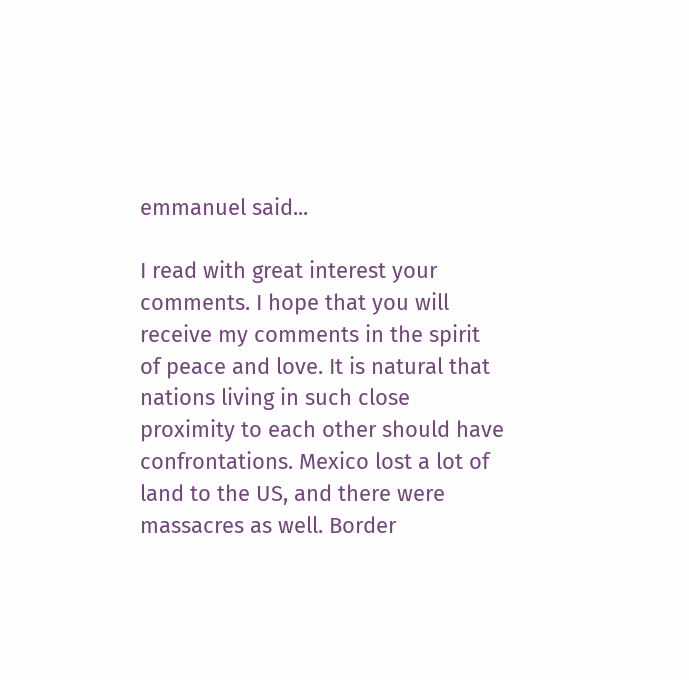emmanuel said...

I read with great interest your comments. I hope that you will receive my comments in the spirit of peace and love. It is natural that nations living in such close proximity to each other should have confrontations. Mexico lost a lot of land to the US, and there were massacres as well. Border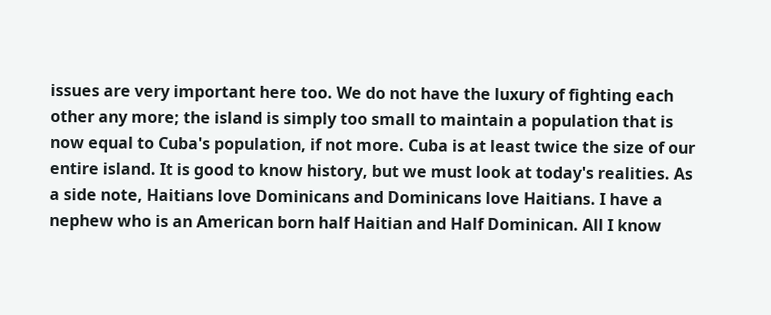issues are very important here too. We do not have the luxury of fighting each other any more; the island is simply too small to maintain a population that is now equal to Cuba's population, if not more. Cuba is at least twice the size of our entire island. It is good to know history, but we must look at today's realities. As a side note, Haitians love Dominicans and Dominicans love Haitians. I have a nephew who is an American born half Haitian and Half Dominican. All I know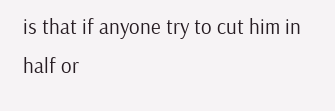is that if anyone try to cut him in half or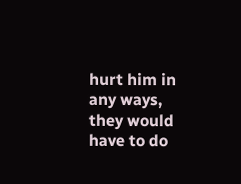hurt him in any ways, they would have to do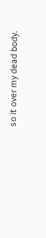so it over my dead body.